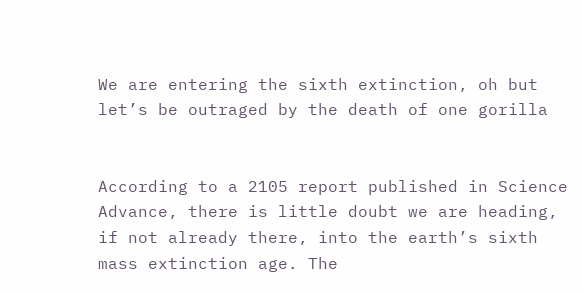We are entering the sixth extinction, oh but let’s be outraged by the death of one gorilla


According to a 2105 report published in Science Advance, there is little doubt we are heading, if not already there, into the earth’s sixth mass extinction age. The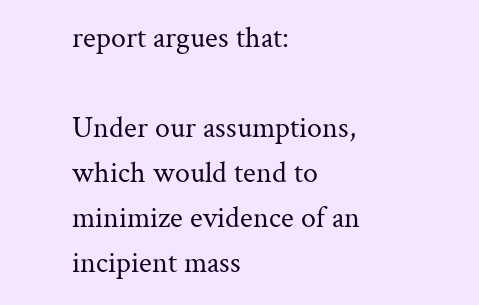report argues that:

Under our assumptions, which would tend to minimize evidence of an incipient mass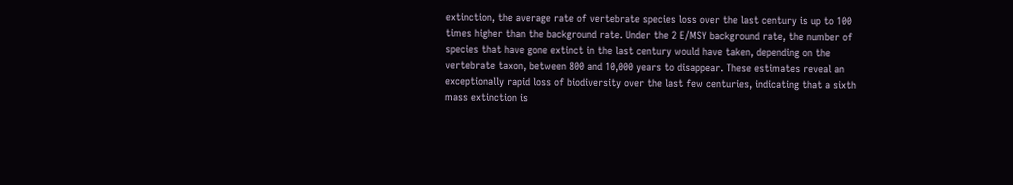extinction, the average rate of vertebrate species loss over the last century is up to 100 times higher than the background rate. Under the 2 E/MSY background rate, the number of species that have gone extinct in the last century would have taken, depending on the vertebrate taxon, between 800 and 10,000 years to disappear. These estimates reveal an exceptionally rapid loss of biodiversity over the last few centuries, indicating that a sixth mass extinction is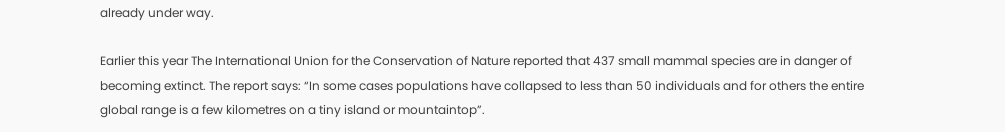already under way.

Earlier this year The International Union for the Conservation of Nature reported that 437 small mammal species are in danger of becoming extinct. The report says: “In some cases populations have collapsed to less than 50 individuals and for others the entire global range is a few kilometres on a tiny island or mountaintop”.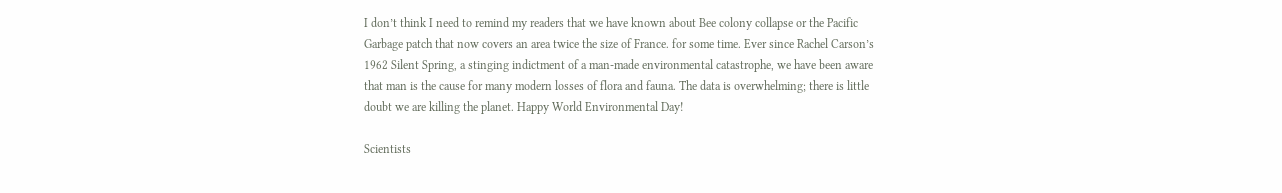I don’t think I need to remind my readers that we have known about Bee colony collapse or the Pacific Garbage patch that now covers an area twice the size of France. for some time. Ever since Rachel Carson’s 1962 Silent Spring, a stinging indictment of a man-made environmental catastrophe, we have been aware that man is the cause for many modern losses of flora and fauna. The data is overwhelming; there is little doubt we are killing the planet. Happy World Environmental Day!

Scientists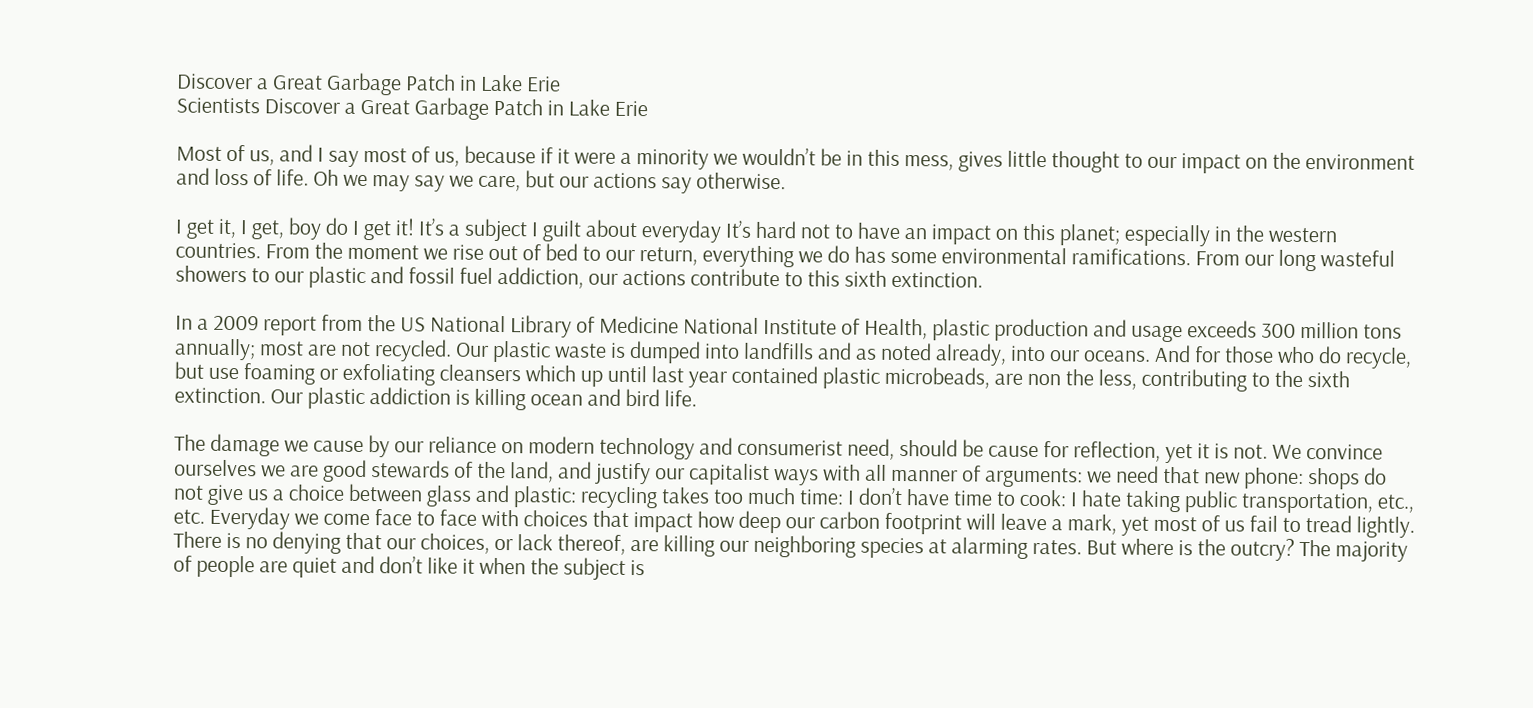Discover a Great Garbage Patch in Lake Erie
Scientists Discover a Great Garbage Patch in Lake Erie

Most of us, and I say most of us, because if it were a minority we wouldn’t be in this mess, gives little thought to our impact on the environment and loss of life. Oh we may say we care, but our actions say otherwise.

I get it, I get, boy do I get it! It’s a subject I guilt about everyday It’s hard not to have an impact on this planet; especially in the western countries. From the moment we rise out of bed to our return, everything we do has some environmental ramifications. From our long wasteful showers to our plastic and fossil fuel addiction, our actions contribute to this sixth extinction.

In a 2009 report from the US National Library of Medicine National Institute of Health, plastic production and usage exceeds 300 million tons annually; most are not recycled. Our plastic waste is dumped into landfills and as noted already, into our oceans. And for those who do recycle, but use foaming or exfoliating cleansers which up until last year contained plastic microbeads, are non the less, contributing to the sixth extinction. Our plastic addiction is killing ocean and bird life.

The damage we cause by our reliance on modern technology and consumerist need, should be cause for reflection, yet it is not. We convince ourselves we are good stewards of the land, and justify our capitalist ways with all manner of arguments: we need that new phone: shops do not give us a choice between glass and plastic: recycling takes too much time: I don’t have time to cook: I hate taking public transportation, etc., etc. Everyday we come face to face with choices that impact how deep our carbon footprint will leave a mark, yet most of us fail to tread lightly. There is no denying that our choices, or lack thereof, are killing our neighboring species at alarming rates. But where is the outcry? The majority of people are quiet and don’t like it when the subject is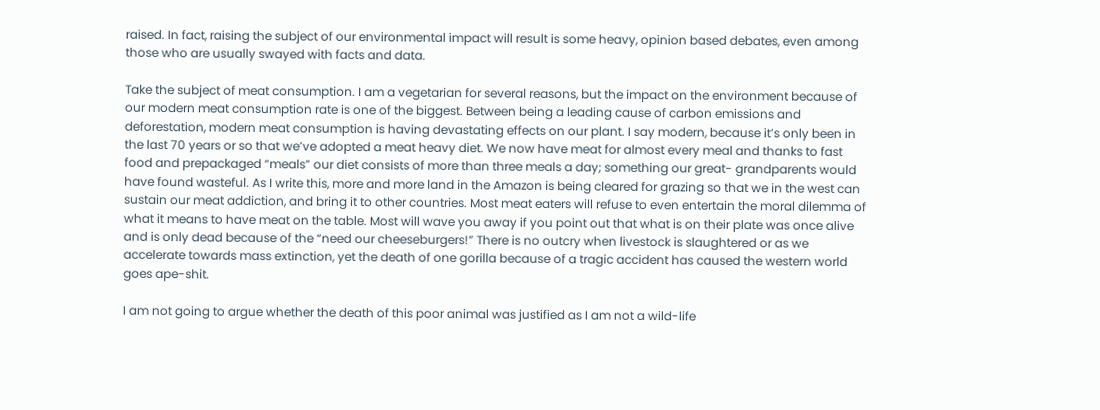raised. In fact, raising the subject of our environmental impact will result is some heavy, opinion based debates, even among those who are usually swayed with facts and data.

Take the subject of meat consumption. I am a vegetarian for several reasons, but the impact on the environment because of our modern meat consumption rate is one of the biggest. Between being a leading cause of carbon emissions and deforestation, modern meat consumption is having devastating effects on our plant. I say modern, because it’s only been in the last 70 years or so that we’ve adopted a meat heavy diet. We now have meat for almost every meal and thanks to fast food and prepackaged “meals” our diet consists of more than three meals a day; something our great- grandparents would have found wasteful. As I write this, more and more land in the Amazon is being cleared for grazing so that we in the west can sustain our meat addiction, and bring it to other countries. Most meat eaters will refuse to even entertain the moral dilemma of what it means to have meat on the table. Most will wave you away if you point out that what is on their plate was once alive and is only dead because of the “need our cheeseburgers!” There is no outcry when livestock is slaughtered or as we accelerate towards mass extinction, yet the death of one gorilla because of a tragic accident has caused the western world goes ape-shit.

I am not going to argue whether the death of this poor animal was justified as I am not a wild-life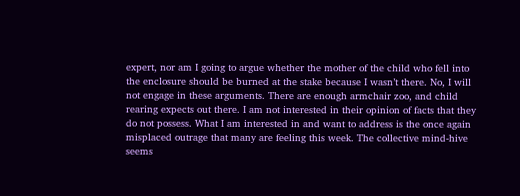expert, nor am I going to argue whether the mother of the child who fell into the enclosure should be burned at the stake because I wasn’t there. No, I will not engage in these arguments. There are enough armchair zoo, and child rearing expects out there. I am not interested in their opinion of facts that they do not possess. What I am interested in and want to address is the once again misplaced outrage that many are feeling this week. The collective mind-hive seems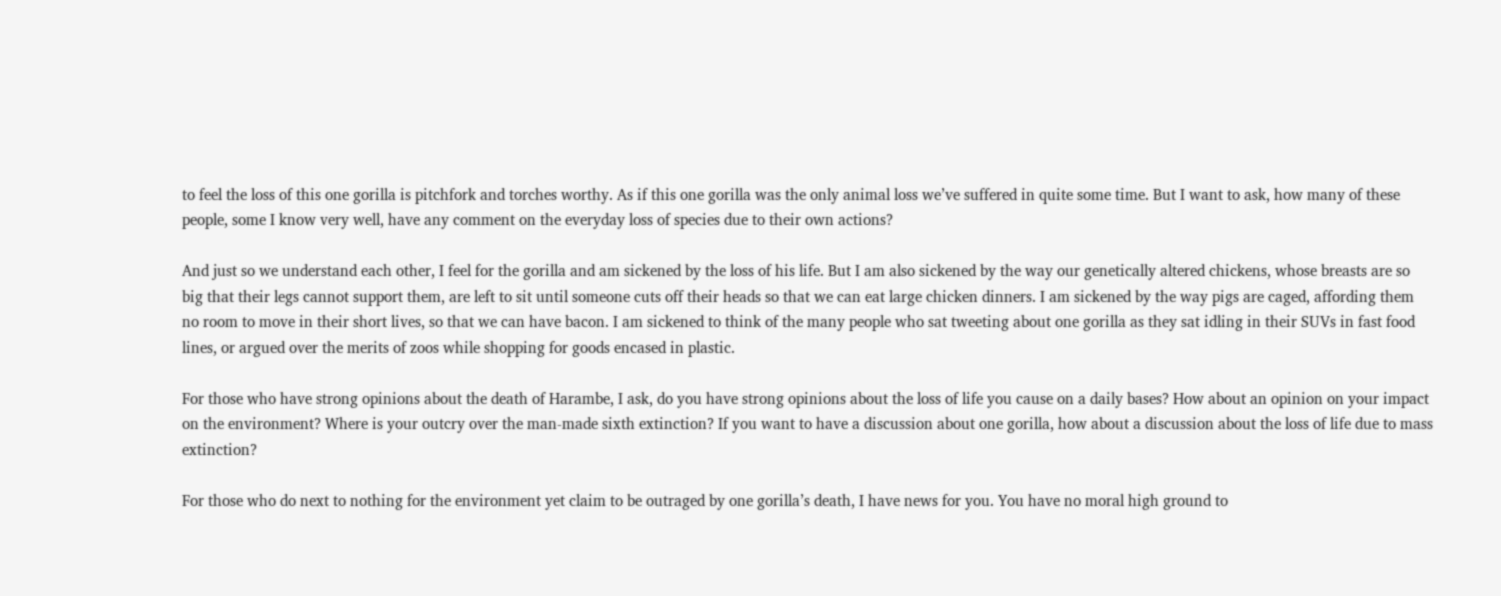to feel the loss of this one gorilla is pitchfork and torches worthy. As if this one gorilla was the only animal loss we’ve suffered in quite some time. But I want to ask, how many of these people, some I know very well, have any comment on the everyday loss of species due to their own actions?

And just so we understand each other, I feel for the gorilla and am sickened by the loss of his life. But I am also sickened by the way our genetically altered chickens, whose breasts are so big that their legs cannot support them, are left to sit until someone cuts off their heads so that we can eat large chicken dinners. I am sickened by the way pigs are caged, affording them no room to move in their short lives, so that we can have bacon. I am sickened to think of the many people who sat tweeting about one gorilla as they sat idling in their SUVs in fast food lines, or argued over the merits of zoos while shopping for goods encased in plastic.

For those who have strong opinions about the death of Harambe, I ask, do you have strong opinions about the loss of life you cause on a daily bases? How about an opinion on your impact on the environment? Where is your outcry over the man-made sixth extinction? If you want to have a discussion about one gorilla, how about a discussion about the loss of life due to mass extinction?

For those who do next to nothing for the environment yet claim to be outraged by one gorilla’s death, I have news for you. You have no moral high ground to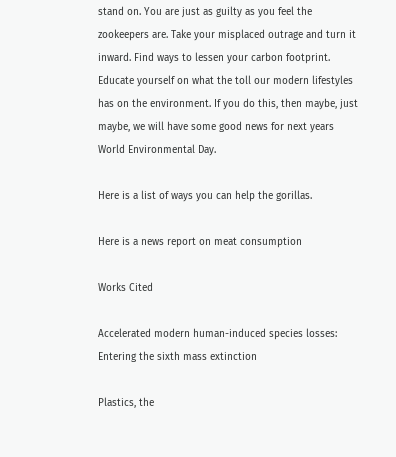stand on. You are just as guilty as you feel the zookeepers are. Take your misplaced outrage and turn it inward. Find ways to lessen your carbon footprint. Educate yourself on what the toll our modern lifestyles has on the environment. If you do this, then maybe, just maybe, we will have some good news for next years World Environmental Day.

Here is a list of ways you can help the gorillas.

Here is a news report on meat consumption

Works Cited

Accelerated modern human-induced species losses: Entering the sixth mass extinction

Plastics, the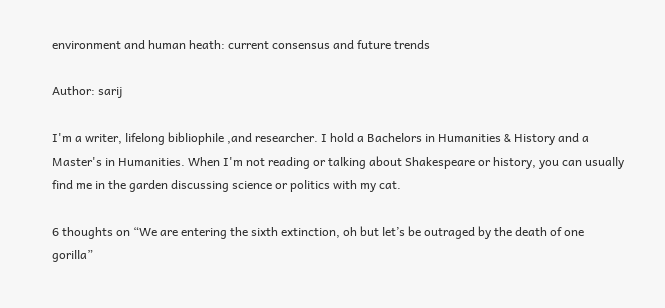environment and human heath: current consensus and future trends

Author: sarij

I'm a writer, lifelong bibliophile ,and researcher. I hold a Bachelors in Humanities & History and a Master's in Humanities. When I'm not reading or talking about Shakespeare or history, you can usually find me in the garden discussing science or politics with my cat.

6 thoughts on “We are entering the sixth extinction, oh but let’s be outraged by the death of one gorilla”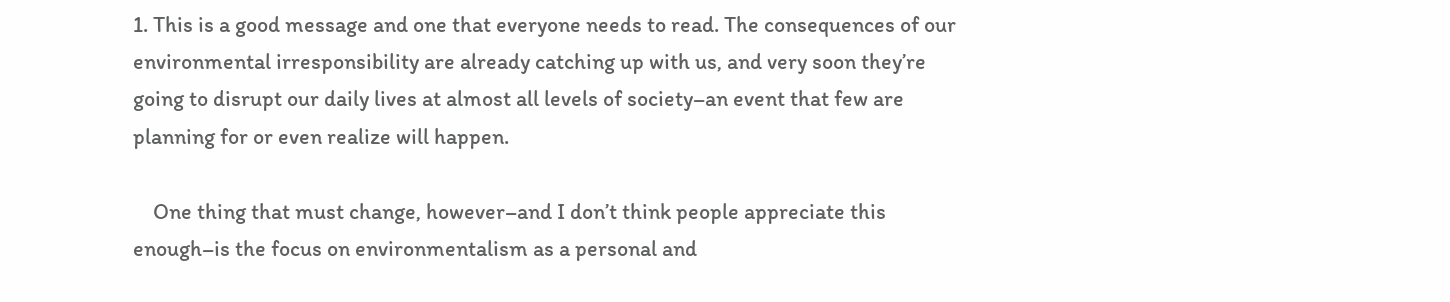1. This is a good message and one that everyone needs to read. The consequences of our environmental irresponsibility are already catching up with us, and very soon they’re going to disrupt our daily lives at almost all levels of society–an event that few are planning for or even realize will happen.

    One thing that must change, however–and I don’t think people appreciate this enough–is the focus on environmentalism as a personal and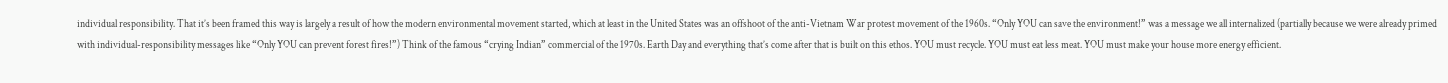individual responsibility. That it’s been framed this way is largely a result of how the modern environmental movement started, which at least in the United States was an offshoot of the anti-Vietnam War protest movement of the 1960s. “Only YOU can save the environment!” was a message we all internalized (partially because we were already primed with individual-responsibility messages like “Only YOU can prevent forest fires!”) Think of the famous “crying Indian” commercial of the 1970s. Earth Day and everything that’s come after that is built on this ethos. YOU must recycle. YOU must eat less meat. YOU must make your house more energy efficient.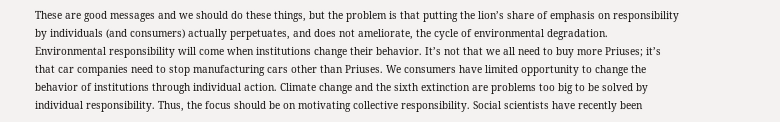These are good messages and we should do these things, but the problem is that putting the lion’s share of emphasis on responsibility by individuals (and consumers) actually perpetuates, and does not ameliorate, the cycle of environmental degradation. Environmental responsibility will come when institutions change their behavior. It’s not that we all need to buy more Priuses; it’s that car companies need to stop manufacturing cars other than Priuses. We consumers have limited opportunity to change the behavior of institutions through individual action. Climate change and the sixth extinction are problems too big to be solved by individual responsibility. Thus, the focus should be on motivating collective responsibility. Social scientists have recently been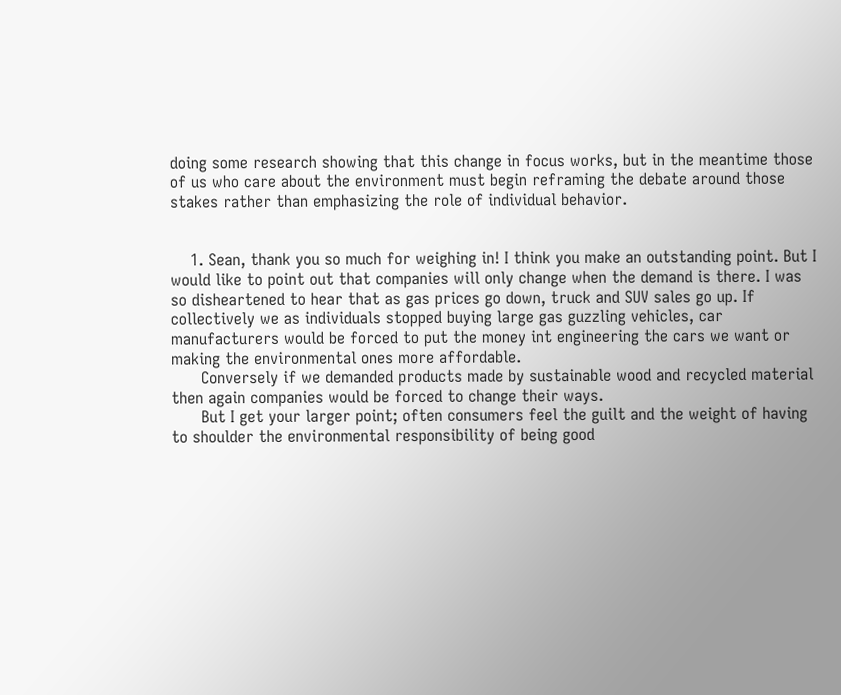doing some research showing that this change in focus works, but in the meantime those of us who care about the environment must begin reframing the debate around those stakes rather than emphasizing the role of individual behavior.


    1. Sean, thank you so much for weighing in! I think you make an outstanding point. But I would like to point out that companies will only change when the demand is there. I was so disheartened to hear that as gas prices go down, truck and SUV sales go up. If collectively we as individuals stopped buying large gas guzzling vehicles, car manufacturers would be forced to put the money int engineering the cars we want or making the environmental ones more affordable.
      Conversely if we demanded products made by sustainable wood and recycled material then again companies would be forced to change their ways.
      But I get your larger point; often consumers feel the guilt and the weight of having to shoulder the environmental responsibility of being good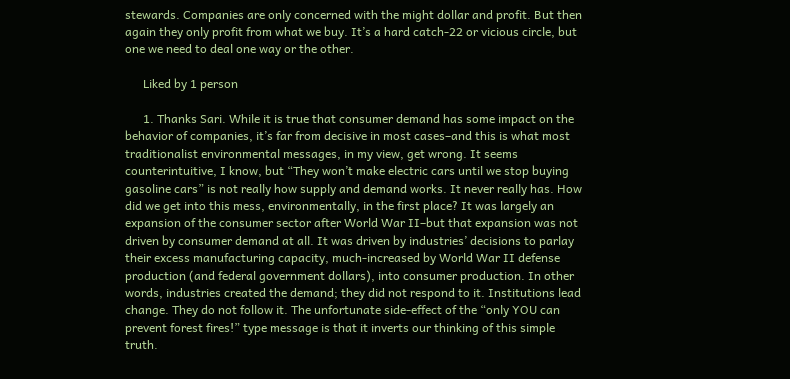stewards. Companies are only concerned with the might dollar and profit. But then again they only profit from what we buy. It’s a hard catch-22 or vicious circle, but one we need to deal one way or the other.

      Liked by 1 person

      1. Thanks Sari. While it is true that consumer demand has some impact on the behavior of companies, it’s far from decisive in most cases–and this is what most traditionalist environmental messages, in my view, get wrong. It seems counterintuitive, I know, but “They won’t make electric cars until we stop buying gasoline cars” is not really how supply and demand works. It never really has. How did we get into this mess, environmentally, in the first place? It was largely an expansion of the consumer sector after World War II–but that expansion was not driven by consumer demand at all. It was driven by industries’ decisions to parlay their excess manufacturing capacity, much-increased by World War II defense production (and federal government dollars), into consumer production. In other words, industries created the demand; they did not respond to it. Institutions lead change. They do not follow it. The unfortunate side-effect of the “only YOU can prevent forest fires!” type message is that it inverts our thinking of this simple truth.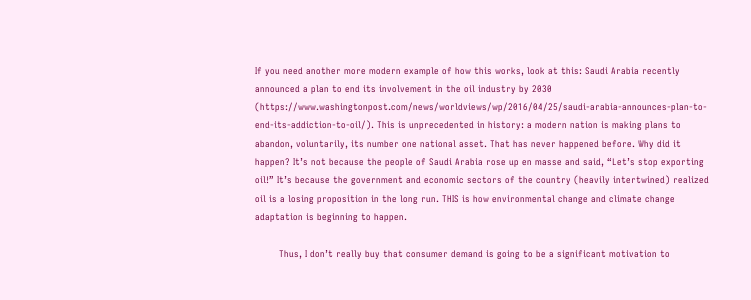If you need another more modern example of how this works, look at this: Saudi Arabia recently announced a plan to end its involvement in the oil industry by 2030 (https://www.washingtonpost.com/news/worldviews/wp/2016/04/25/saudi-arabia-announces-plan-to-end-its-addiction-to-oil/). This is unprecedented in history: a modern nation is making plans to abandon, voluntarily, its number one national asset. That has never happened before. Why did it happen? It’s not because the people of Saudi Arabia rose up en masse and said, “Let’s stop exporting oil!” It’s because the government and economic sectors of the country (heavily intertwined) realized oil is a losing proposition in the long run. THIS is how environmental change and climate change adaptation is beginning to happen.

        Thus, I don’t really buy that consumer demand is going to be a significant motivation to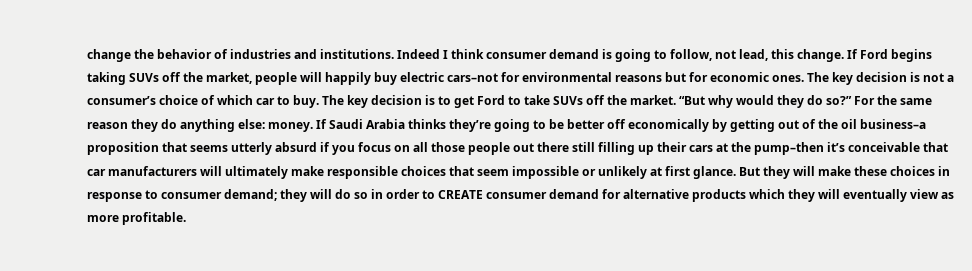change the behavior of industries and institutions. Indeed I think consumer demand is going to follow, not lead, this change. If Ford begins taking SUVs off the market, people will happily buy electric cars–not for environmental reasons but for economic ones. The key decision is not a consumer’s choice of which car to buy. The key decision is to get Ford to take SUVs off the market. “But why would they do so?” For the same reason they do anything else: money. If Saudi Arabia thinks they’re going to be better off economically by getting out of the oil business–a proposition that seems utterly absurd if you focus on all those people out there still filling up their cars at the pump–then it’s conceivable that car manufacturers will ultimately make responsible choices that seem impossible or unlikely at first glance. But they will make these choices in response to consumer demand; they will do so in order to CREATE consumer demand for alternative products which they will eventually view as more profitable.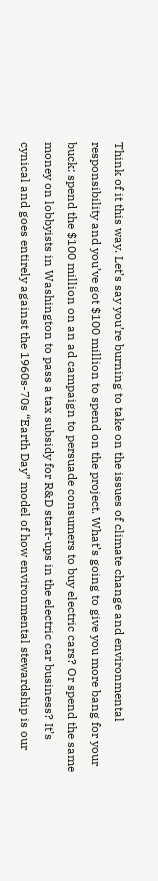Think of it this way. Let’s say you’re burning to take on the issues of climate change and environmental responsibility and you’ve got $100 million to spend on the project. What’s going to give you more bang for your buck: spend the $100 million on an ad campaign to persuade consumers to buy electric cars? Or spend the same money on lobbyists in Washington to pass a tax subsidy for R&D start-ups in the electric car business? It’s cynical and goes entirely against the 1960s-70s “Earth Day” model of how environmental stewardship is our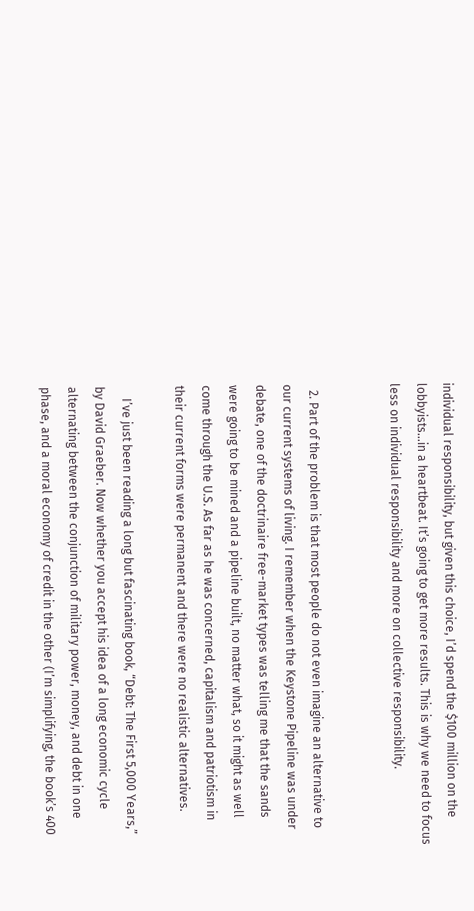individual responsibility, but given this choice, I’d spend the $100 million on the lobbyists…in a heartbeat. It’s going to get more results. This is why we need to focus less on individual responsibility and more on collective responsibility.


  2. Part of the problem is that most people do not even imagine an alternative to our current systems of living. I remember when the Keystone Pipeline was under debate, one of the doctrinaire free-market types was telling me that the sands were going to be mined and a pipeline built, no matter what, so it might as well come through the U.S. As far as he was concerned, capitalism and patriotism in their current forms were permanent and there were no realistic alternatives.

    I’ve just been reading a long but fascinating book, “Debt: The First 5,000 Years,” by David Graeber. Now whether you accept his idea of a long economic cycle alternating between the conjunction of military power, money, and debt in one phase, and a moral economy of credit in the other (I’m simplifying, the book’s 400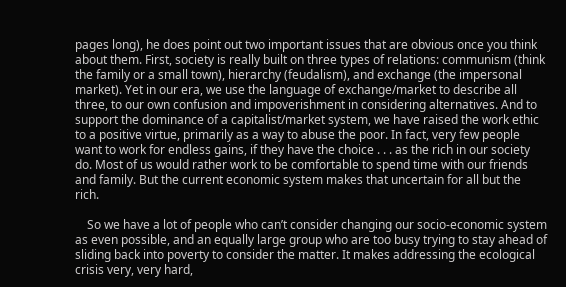pages long), he does point out two important issues that are obvious once you think about them. First, society is really built on three types of relations: communism (think the family or a small town), hierarchy (feudalism), and exchange (the impersonal market). Yet in our era, we use the language of exchange/market to describe all three, to our own confusion and impoverishment in considering alternatives. And to support the dominance of a capitalist/market system, we have raised the work ethic to a positive virtue, primarily as a way to abuse the poor. In fact, very few people want to work for endless gains, if they have the choice . . . as the rich in our society do. Most of us would rather work to be comfortable to spend time with our friends and family. But the current economic system makes that uncertain for all but the rich.

    So we have a lot of people who can’t consider changing our socio-economic system as even possible, and an equally large group who are too busy trying to stay ahead of sliding back into poverty to consider the matter. It makes addressing the ecological crisis very, very hard,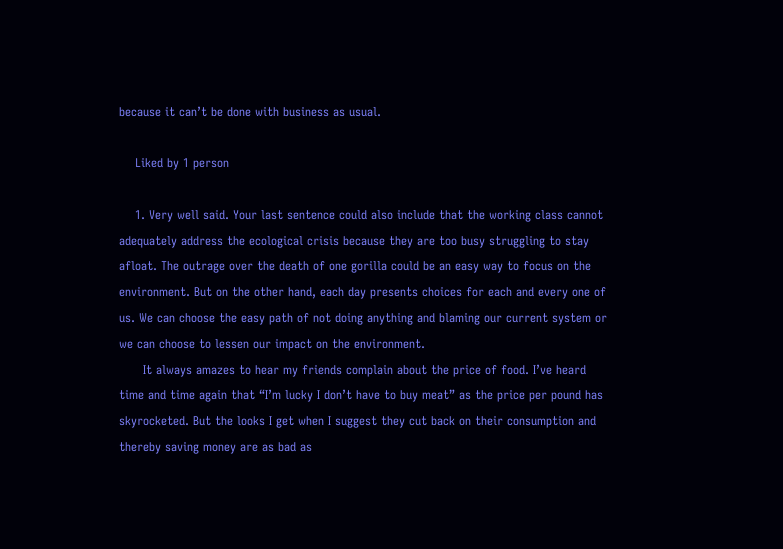because it can’t be done with business as usual.

    Liked by 1 person

    1. Very well said. Your last sentence could also include that the working class cannot adequately address the ecological crisis because they are too busy struggling to stay afloat. The outrage over the death of one gorilla could be an easy way to focus on the environment. But on the other hand, each day presents choices for each and every one of us. We can choose the easy path of not doing anything and blaming our current system or we can choose to lessen our impact on the environment.
      It always amazes to hear my friends complain about the price of food. I’ve heard time and time again that “I’m lucky I don’t have to buy meat” as the price per pound has skyrocketed. But the looks I get when I suggest they cut back on their consumption and thereby saving money are as bad as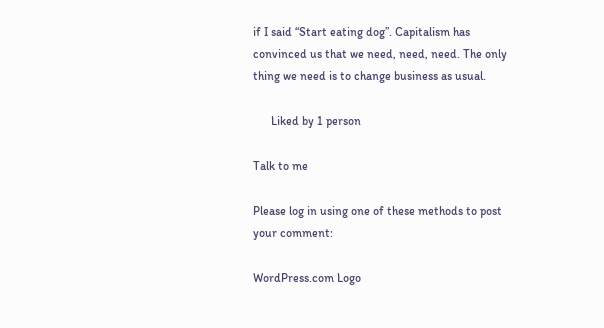if I said “Start eating dog”. Capitalism has convinced us that we need, need, need. The only thing we need is to change business as usual.

      Liked by 1 person

Talk to me

Please log in using one of these methods to post your comment:

WordPress.com Logo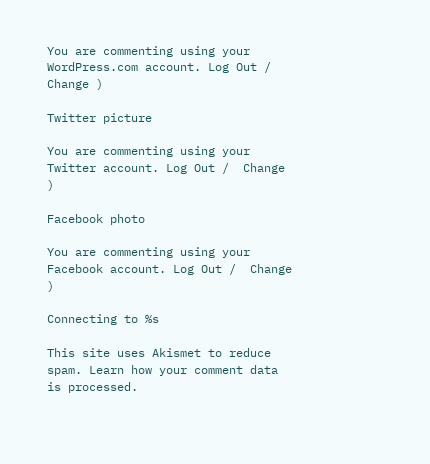You are commenting using your WordPress.com account. Log Out /  Change )

Twitter picture

You are commenting using your Twitter account. Log Out /  Change )

Facebook photo

You are commenting using your Facebook account. Log Out /  Change )

Connecting to %s

This site uses Akismet to reduce spam. Learn how your comment data is processed.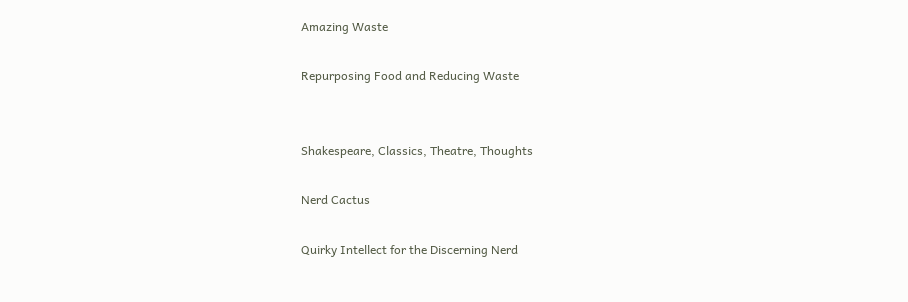Amazing Waste

Repurposing Food and Reducing Waste


Shakespeare, Classics, Theatre, Thoughts

Nerd Cactus

Quirky Intellect for the Discerning Nerd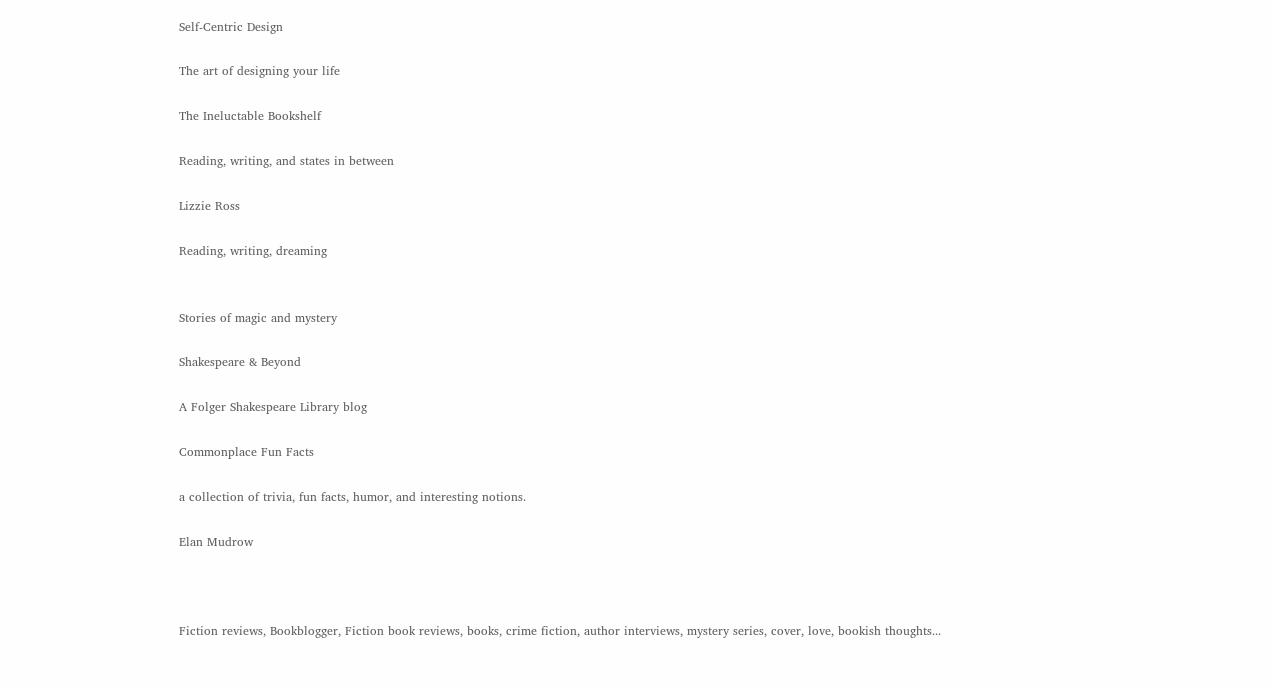Self-Centric Design

The art of designing your life

The Ineluctable Bookshelf

Reading, writing, and states in between

Lizzie Ross

Reading, writing, dreaming


Stories of magic and mystery

Shakespeare & Beyond

A Folger Shakespeare Library blog

Commonplace Fun Facts

a collection of trivia, fun facts, humor, and interesting notions.

Elan Mudrow



Fiction reviews, Bookblogger, Fiction book reviews, books, crime fiction, author interviews, mystery series, cover, love, bookish thoughts...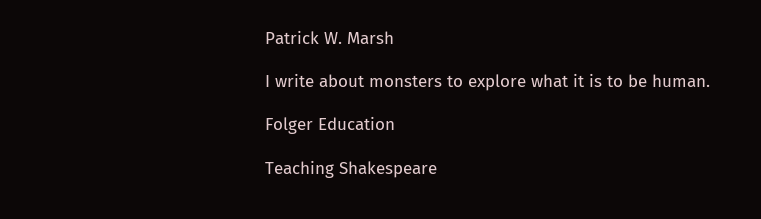Patrick W. Marsh

I write about monsters to explore what it is to be human.

Folger Education

Teaching Shakespeare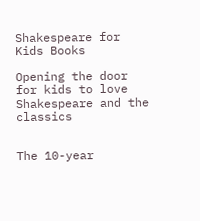Shakespeare for Kids Books

Opening the door for kids to love Shakespeare and the classics


The 10-year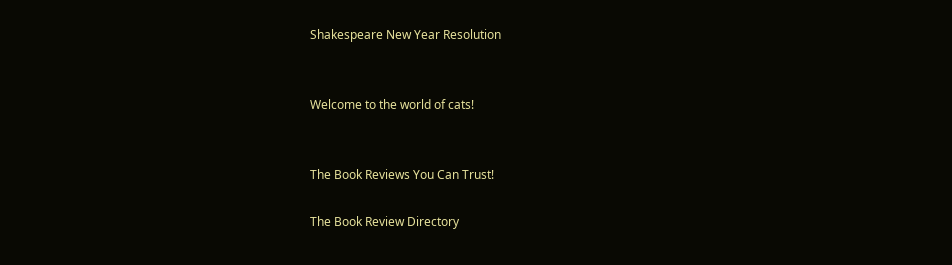Shakespeare New Year Resolution


Welcome to the world of cats!


The Book Reviews You Can Trust!

The Book Review Directory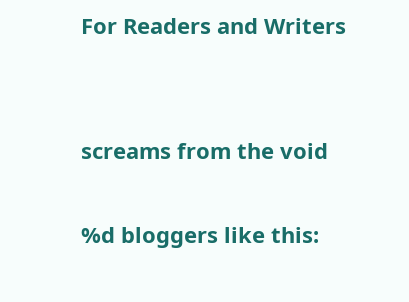For Readers and Writers


screams from the void

%d bloggers like this: